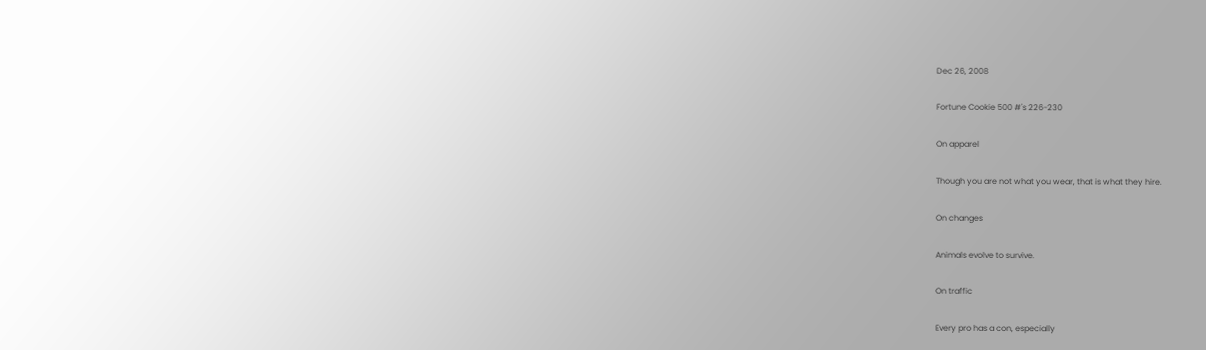Dec 26, 2008

Fortune Cookie 500 #'s 226-230

On apparel

Though you are not what you wear, that is what they hire.

On changes

Animals evolve to survive.

On traffic

Every pro has a con, especially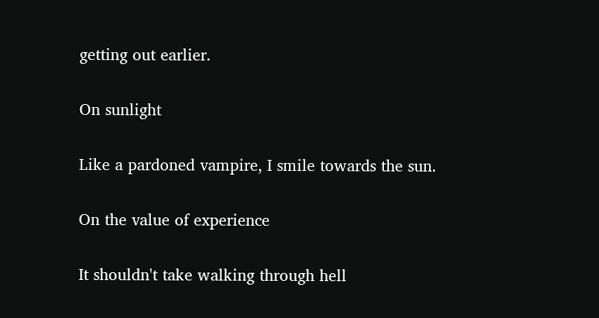getting out earlier.

On sunlight

Like a pardoned vampire, I smile towards the sun.

On the value of experience

It shouldn't take walking through hell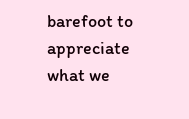barefoot to appreciate what we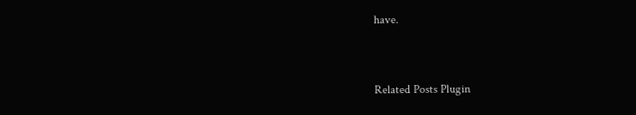have.


Related Posts Plugin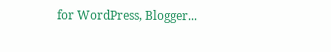for WordPress, Blogger...